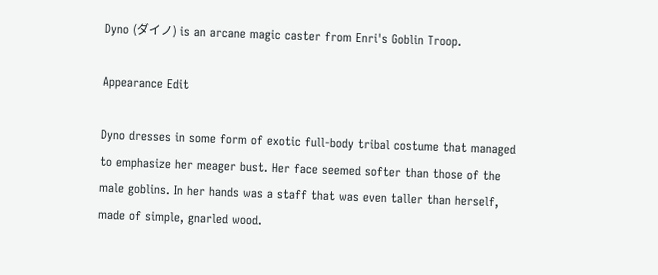Dyno (ダイノ) is an arcane magic caster from Enri's Goblin Troop.

Appearance Edit

Dyno dresses in some form of exotic full-body tribal costume that managed to emphasize her meager bust. Her face seemed softer than those of the male goblins. In her hands was a staff that was even taller than herself, made of simple, gnarled wood.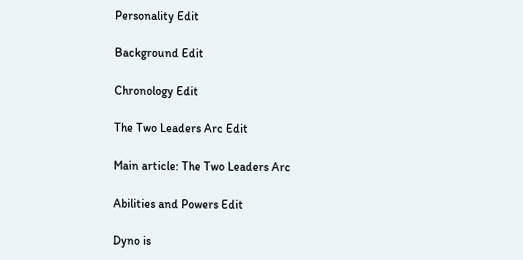Personality Edit

Background Edit

Chronology Edit

The Two Leaders Arc Edit

Main article: The Two Leaders Arc

Abilities and Powers Edit

Dyno is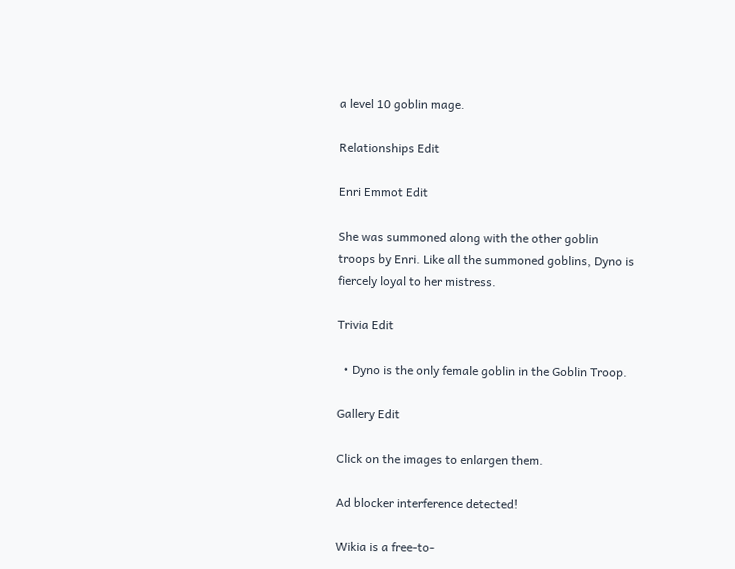a level 10 goblin mage.

Relationships Edit

Enri Emmot Edit

She was summoned along with the other goblin troops by Enri. Like all the summoned goblins, Dyno is fiercely loyal to her mistress.

Trivia Edit

  • Dyno is the only female goblin in the Goblin Troop.

Gallery Edit

Click on the images to enlargen them.

Ad blocker interference detected!

Wikia is a free-to-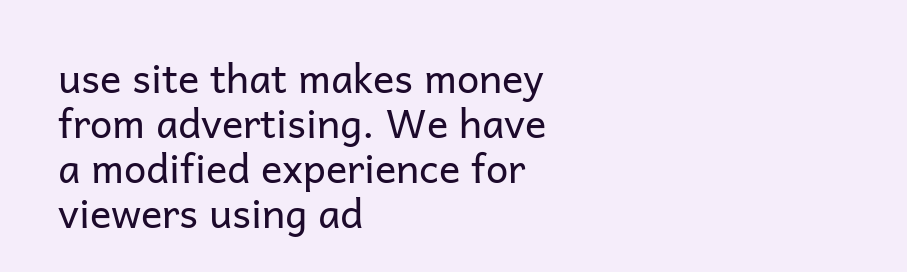use site that makes money from advertising. We have a modified experience for viewers using ad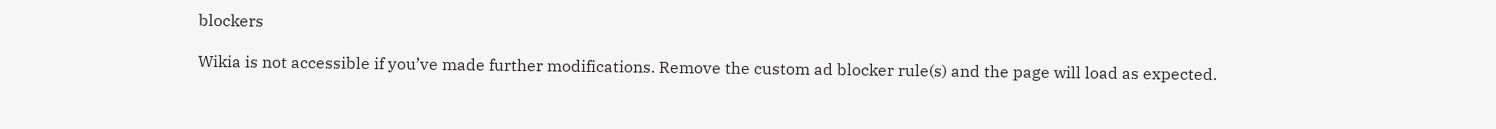blockers

Wikia is not accessible if you’ve made further modifications. Remove the custom ad blocker rule(s) and the page will load as expected.